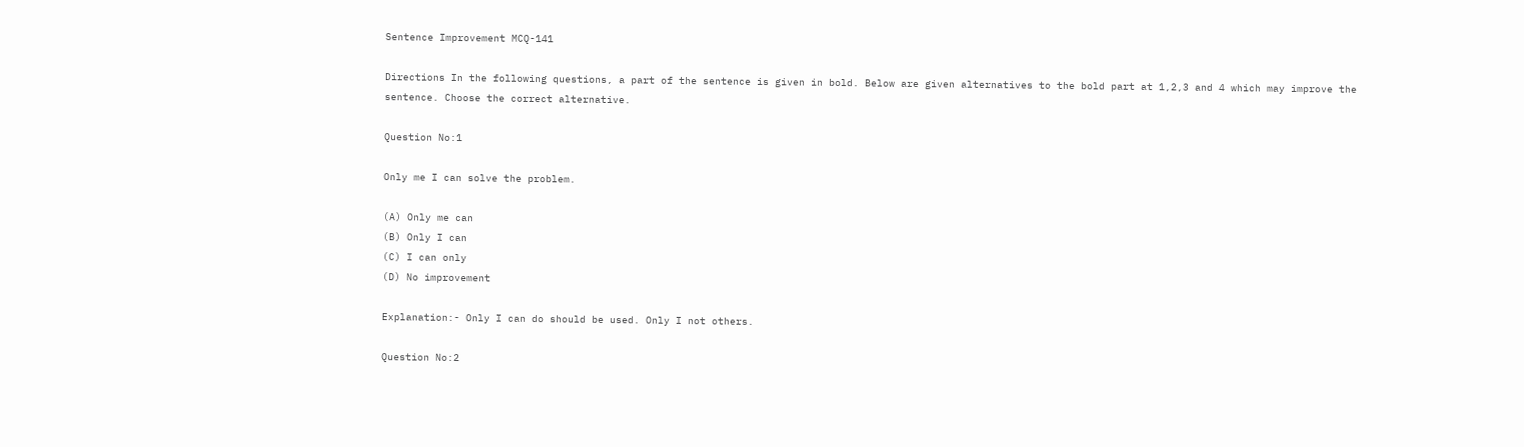Sentence Improvement MCQ-141

Directions In the following questions, a part of the sentence is given in bold. Below are given alternatives to the bold part at 1,2,3 and 4 which may improve the sentence. Choose the correct alternative.

Question No:1

Only me I can solve the problem.

(A) Only me can
(B) Only I can
(C) I can only
(D) No improvement

Explanation:- Only I can do should be used. Only I not others.

Question No:2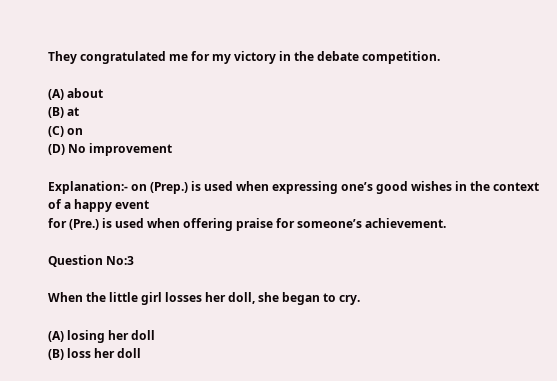They congratulated me for my victory in the debate competition.

(A) about
(B) at
(C) on
(D) No improvement

Explanation:- on (Prep.) is used when expressing one’s good wishes in the context of a happy event
for (Pre.) is used when offering praise for someone’s achievement.

Question No:3

When the little girl losses her doll, she began to cry.

(A) losing her doll
(B) loss her doll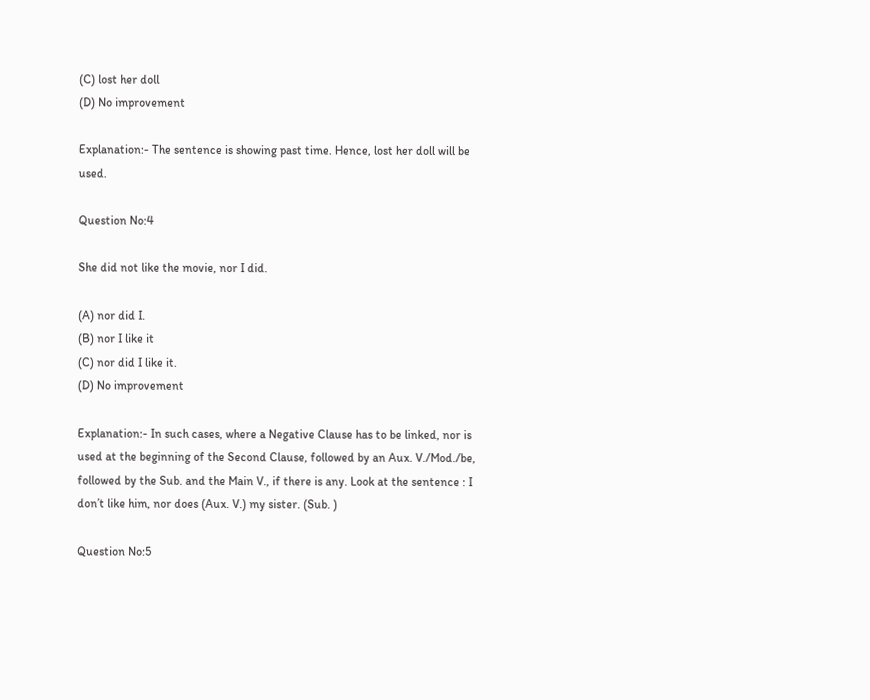(C) lost her doll
(D) No improvement

Explanation:- The sentence is showing past time. Hence, lost her doll will be used.

Question No:4

She did not like the movie, nor I did.

(A) nor did I.
(B) nor I like it
(C) nor did I like it.
(D) No improvement

Explanation:- In such cases, where a Negative Clause has to be linked, nor is used at the beginning of the Second Clause, followed by an Aux. V./Mod./be, followed by the Sub. and the Main V., if there is any. Look at the sentence : I don’t like him, nor does (Aux. V.) my sister. (Sub. )

Question No:5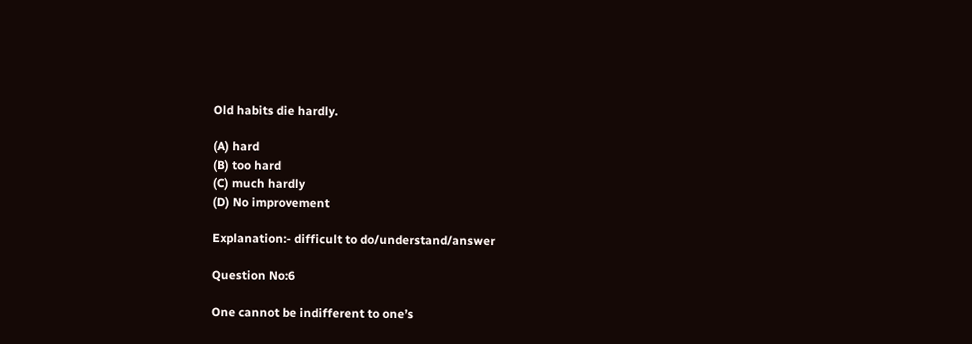Old habits die hardly.

(A) hard
(B) too hard
(C) much hardly
(D) No improvement

Explanation:- difficult to do/understand/answer

Question No:6

One cannot be indifferent to one’s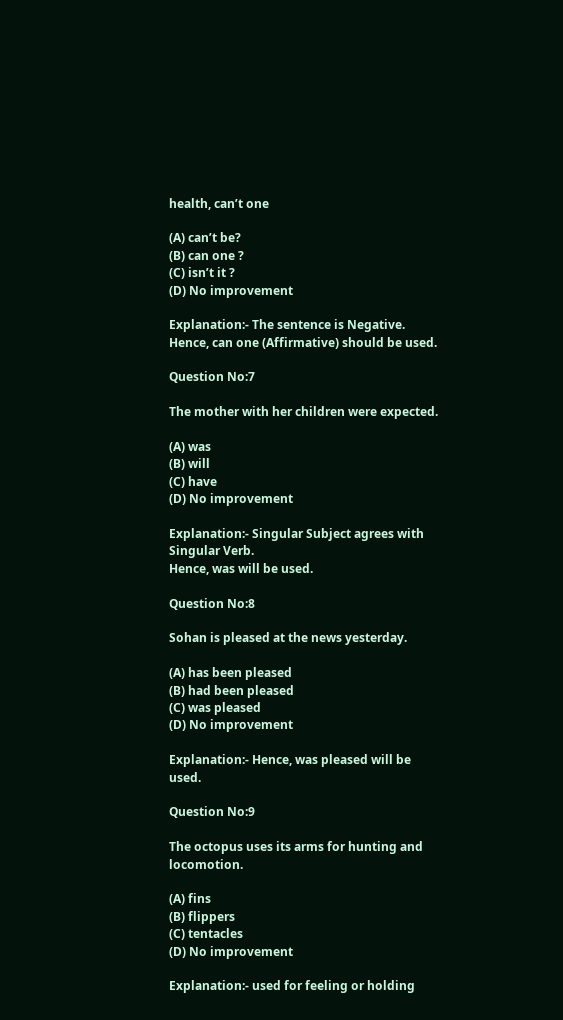health, can’t one

(A) can’t be?
(B) can one ?
(C) isn’t it ?
(D) No improvement

Explanation:- The sentence is Negative. Hence, can one (Affirmative) should be used.

Question No:7

The mother with her children were expected.

(A) was
(B) will
(C) have
(D) No improvement

Explanation:- Singular Subject agrees with Singular Verb.
Hence, was will be used.

Question No:8

Sohan is pleased at the news yesterday.

(A) has been pleased
(B) had been pleased
(C) was pleased
(D) No improvement

Explanation:- Hence, was pleased will be used.

Question No:9

The octopus uses its arms for hunting and locomotion.

(A) fins
(B) flippers
(C) tentacles
(D) No improvement

Explanation:- used for feeling or holding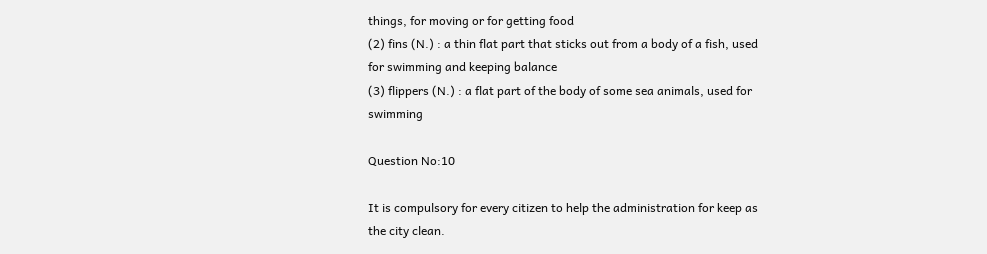things, for moving or for getting food
(2) fins (N.) : a thin flat part that sticks out from a body of a fish, used for swimming and keeping balance
(3) flippers (N.) : a flat part of the body of some sea animals, used for swimming

Question No:10

It is compulsory for every citizen to help the administration for keep as the city clean.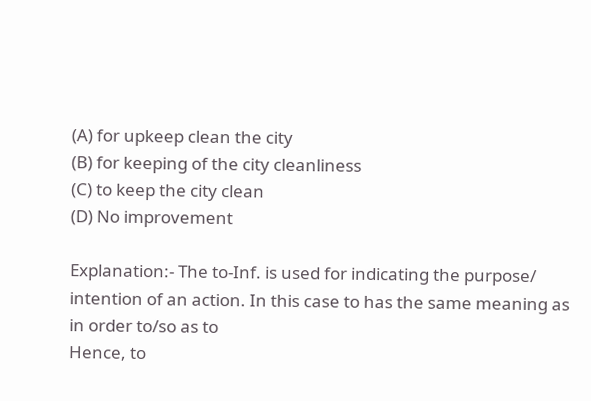(A) for upkeep clean the city
(B) for keeping of the city cleanliness
(C) to keep the city clean
(D) No improvement

Explanation:- The to-Inf. is used for indicating the purpose/ intention of an action. In this case to has the same meaning as in order to/so as to
Hence, to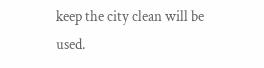keep the city clean will be used.